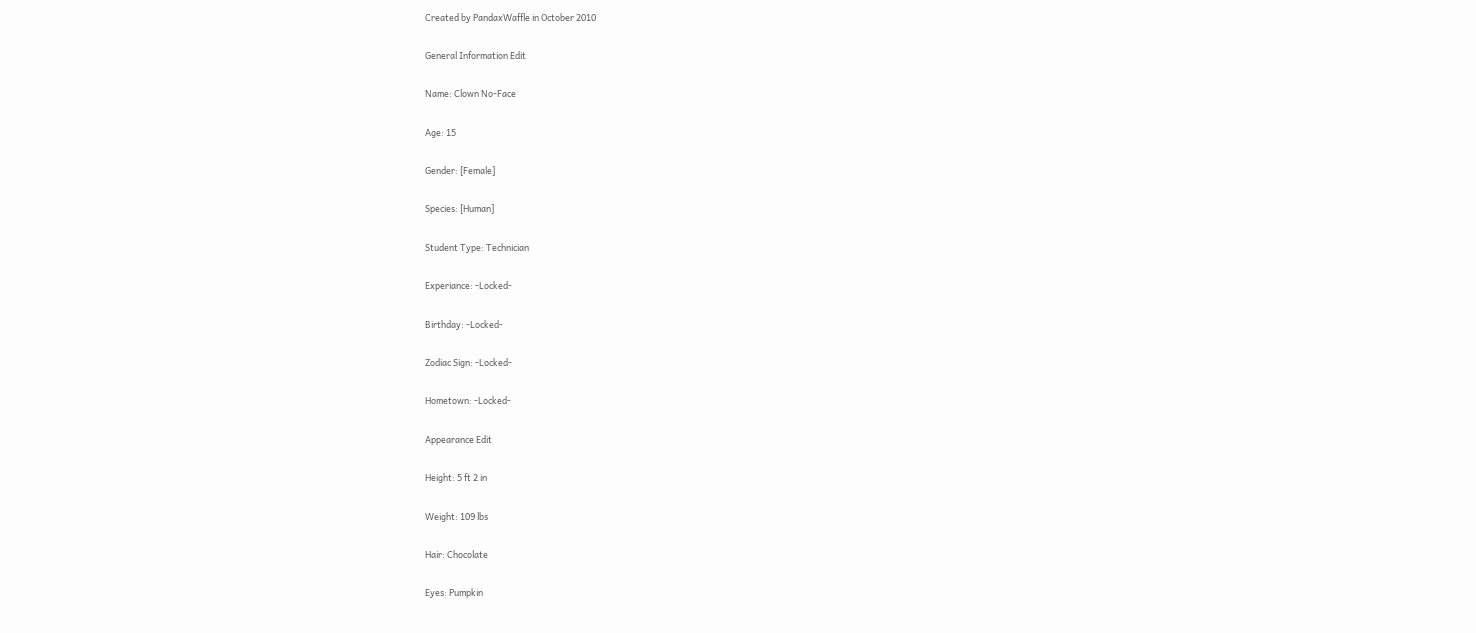Created by PandaxWaffle in October 2010

General Information Edit

Name: Clown No-Face

Age: 15

Gender: [Female]

Species: [Human]

Student Type: Technician

Experiance: -Locked-

Birthday: -Locked-

Zodiac Sign: -Locked-

Hometown: -Locked-

Appearance Edit

Height: 5 ft 2 in

Weight: 109 lbs

Hair: Chocolate

Eyes: Pumpkin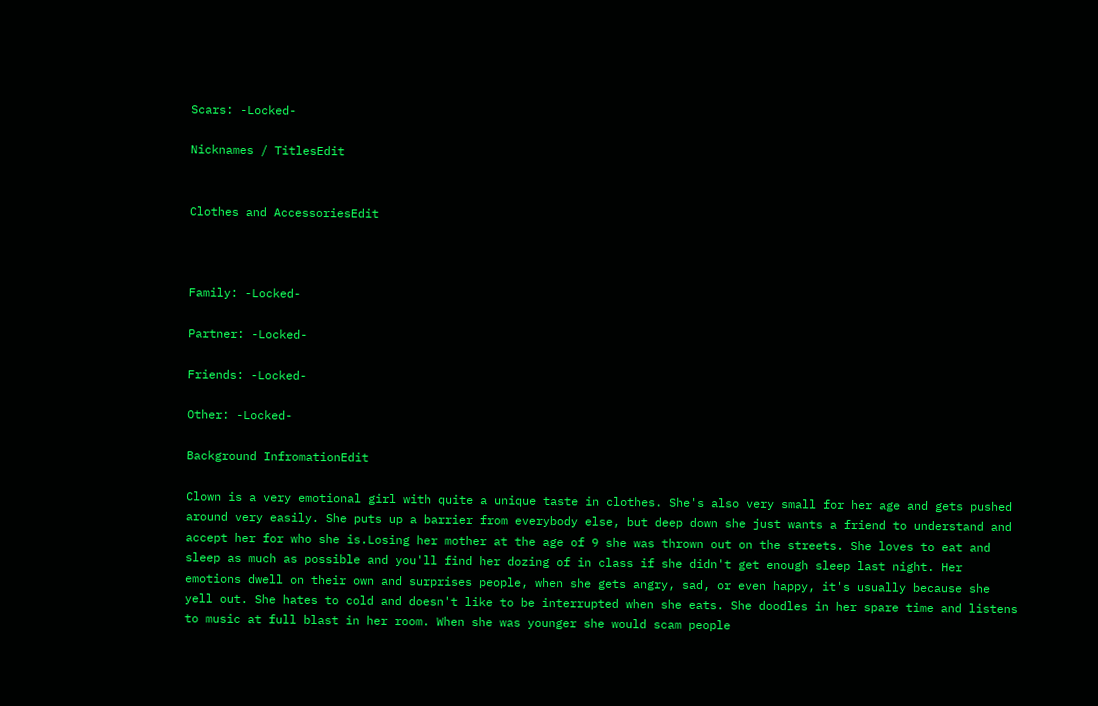Scars: -Locked-

Nicknames / TitlesEdit


Clothes and AccessoriesEdit



Family: -Locked-

Partner: -Locked-

Friends: -Locked-

Other: -Locked-

Background InfromationEdit

Clown is a very emotional girl with quite a unique taste in clothes. She's also very small for her age and gets pushed around very easily. She puts up a barrier from everybody else, but deep down she just wants a friend to understand and accept her for who she is.Losing her mother at the age of 9 she was thrown out on the streets. She loves to eat and sleep as much as possible and you'll find her dozing of in class if she didn't get enough sleep last night. Her emotions dwell on their own and surprises people, when she gets angry, sad, or even happy, it's usually because she yell out. She hates to cold and doesn't like to be interrupted when she eats. She doodles in her spare time and listens to music at full blast in her room. When she was younger she would scam people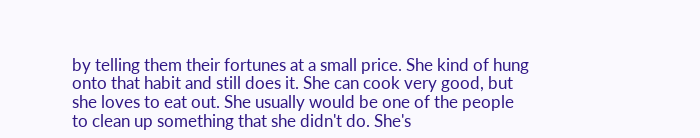by telling them their fortunes at a small price. She kind of hung onto that habit and still does it. She can cook very good, but she loves to eat out. She usually would be one of the people to clean up something that she didn't do. She's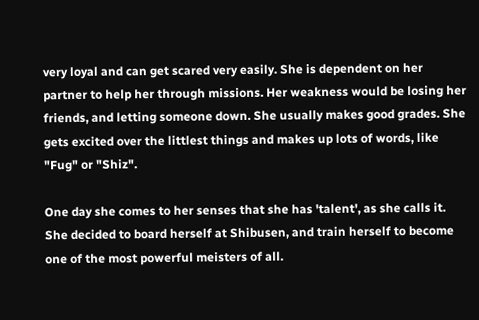very loyal and can get scared very easily. She is dependent on her partner to help her through missions. Her weakness would be losing her friends, and letting someone down. She usually makes good grades. She gets excited over the littlest things and makes up lots of words, like "Fug" or "Shiz".

One day she comes to her senses that she has 'talent', as she calls it. She decided to board herself at Shibusen, and train herself to become one of the most powerful meisters of all.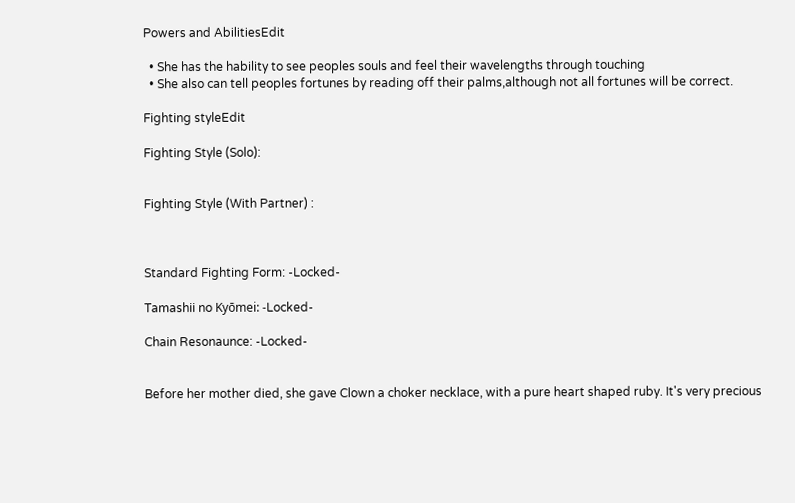Powers and AbilitiesEdit

  • She has the hability to see peoples souls and feel their wavelengths through touching
  • She also can tell peoples fortunes by reading off their palms,although not all fortunes will be correct.

Fighting styleEdit

Fighting Style (Solo):


Fighting Style (With Partner) :



Standard Fighting Form: -Locked-

Tamashii no Kyōmei: -Locked-

Chain Resonaunce: -Locked-


Before her mother died, she gave Clown a choker necklace, with a pure heart shaped ruby. It's very precious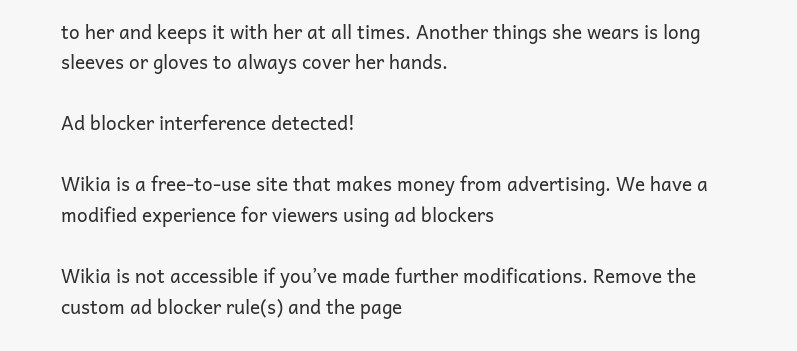to her and keeps it with her at all times. Another things she wears is long sleeves or gloves to always cover her hands.

Ad blocker interference detected!

Wikia is a free-to-use site that makes money from advertising. We have a modified experience for viewers using ad blockers

Wikia is not accessible if you’ve made further modifications. Remove the custom ad blocker rule(s) and the page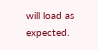will load as expected.